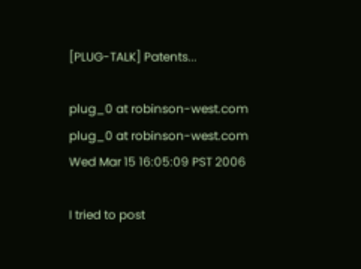[PLUG-TALK] Patents...

plug_0 at robinson-west.com plug_0 at robinson-west.com
Wed Mar 15 16:05:09 PST 2006

I tried to post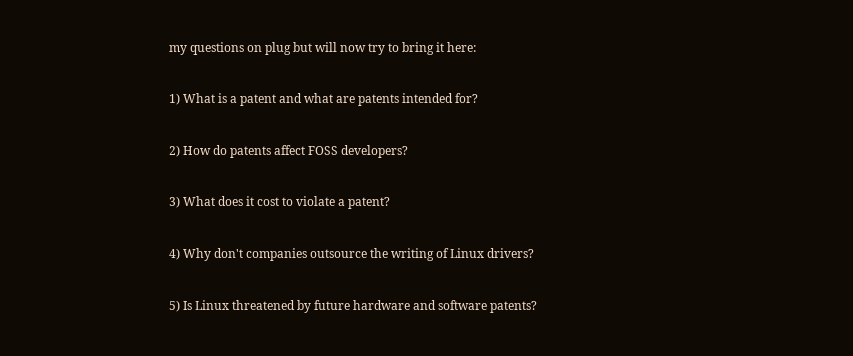my questions on plug but will now try to bring it here:

1) What is a patent and what are patents intended for?

2) How do patents affect FOSS developers?

3) What does it cost to violate a patent?

4) Why don't companies outsource the writing of Linux drivers?

5) Is Linux threatened by future hardware and software patents?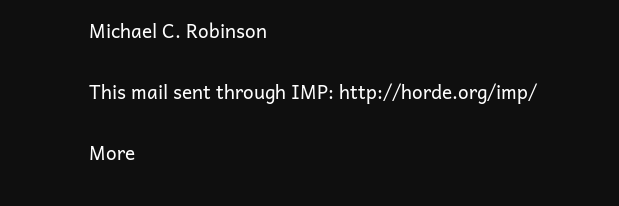Michael C. Robinson

This mail sent through IMP: http://horde.org/imp/

More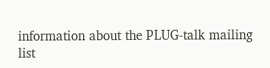information about the PLUG-talk mailing list